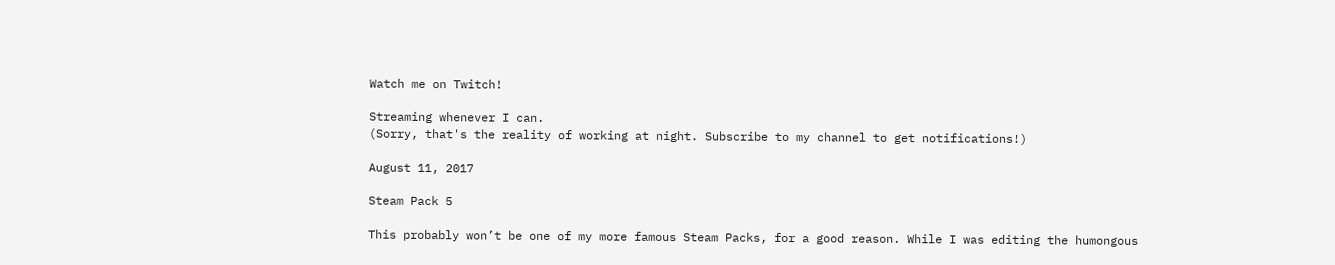Watch me on Twitch!

Streaming whenever I can.
(Sorry, that's the reality of working at night. Subscribe to my channel to get notifications!)

August 11, 2017

Steam Pack 5

This probably won’t be one of my more famous Steam Packs, for a good reason. While I was editing the humongous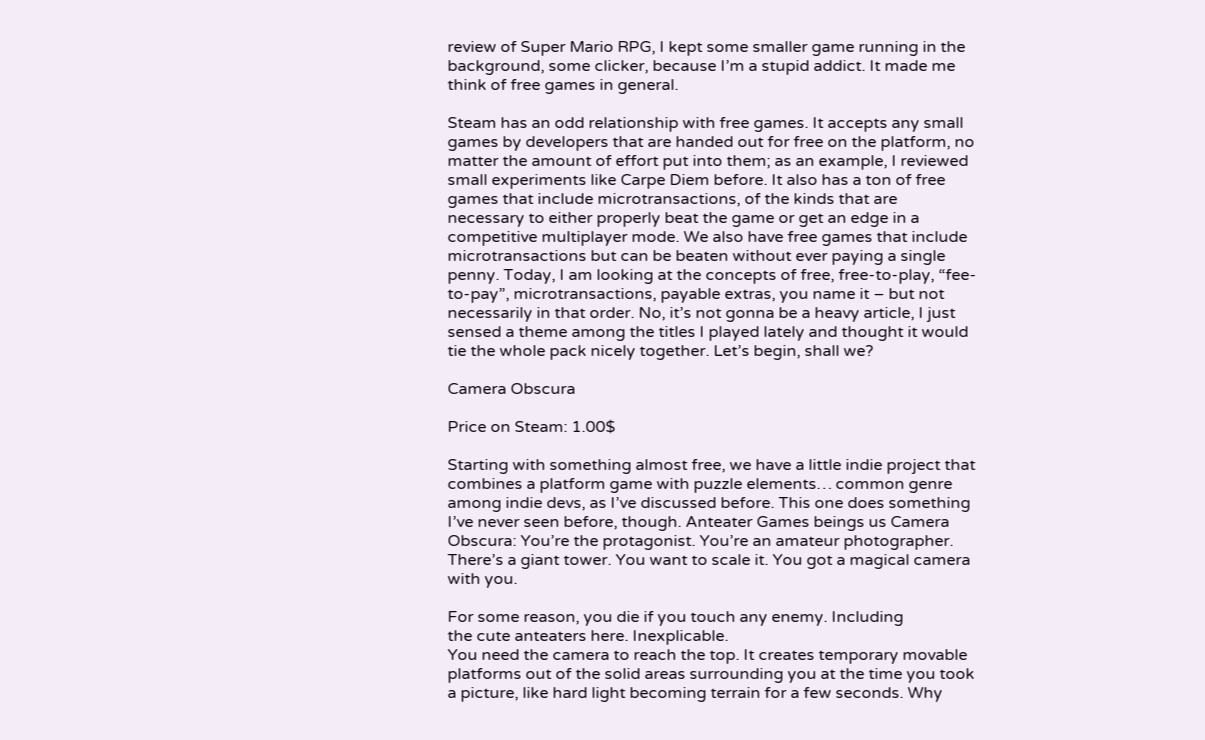review of Super Mario RPG, I kept some smaller game running in the background, some clicker, because I’m a stupid addict. It made me think of free games in general.

Steam has an odd relationship with free games. It accepts any small games by developers that are handed out for free on the platform, no matter the amount of effort put into them; as an example, I reviewed small experiments like Carpe Diem before. It also has a ton of free games that include microtransactions, of the kinds that are necessary to either properly beat the game or get an edge in a competitive multiplayer mode. We also have free games that include microtransactions but can be beaten without ever paying a single penny. Today, I am looking at the concepts of free, free-to-play, “fee-to-pay”, microtransactions, payable extras, you name it – but not necessarily in that order. No, it’s not gonna be a heavy article, I just sensed a theme among the titles I played lately and thought it would tie the whole pack nicely together. Let’s begin, shall we?

Camera Obscura

Price on Steam: 1.00$

Starting with something almost free, we have a little indie project that combines a platform game with puzzle elements… common genre among indie devs, as I’ve discussed before. This one does something I’ve never seen before, though. Anteater Games beings us Camera Obscura: You’re the protagonist. You’re an amateur photographer. There’s a giant tower. You want to scale it. You got a magical camera with you.

For some reason, you die if you touch any enemy. Including
the cute anteaters here. Inexplicable.
You need the camera to reach the top. It creates temporary movable platforms out of the solid areas surrounding you at the time you took a picture, like hard light becoming terrain for a few seconds. Why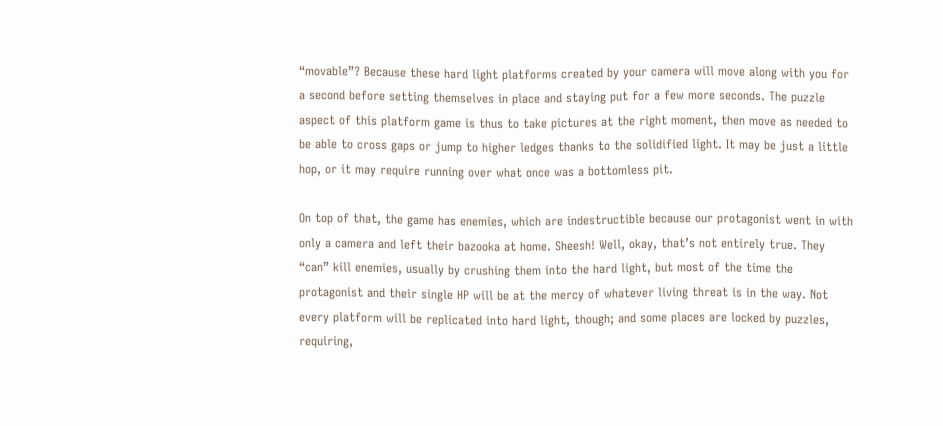“movable”? Because these hard light platforms created by your camera will move along with you for a second before setting themselves in place and staying put for a few more seconds. The puzzle aspect of this platform game is thus to take pictures at the right moment, then move as needed to be able to cross gaps or jump to higher ledges thanks to the solidified light. It may be just a little hop, or it may require running over what once was a bottomless pit.

On top of that, the game has enemies, which are indestructible because our protagonist went in with only a camera and left their bazooka at home. Sheesh! Well, okay, that’s not entirely true. They “can” kill enemies, usually by crushing them into the hard light, but most of the time the protagonist and their single HP will be at the mercy of whatever living threat is in the way. Not every platform will be replicated into hard light, though; and some places are locked by puzzles, requiring,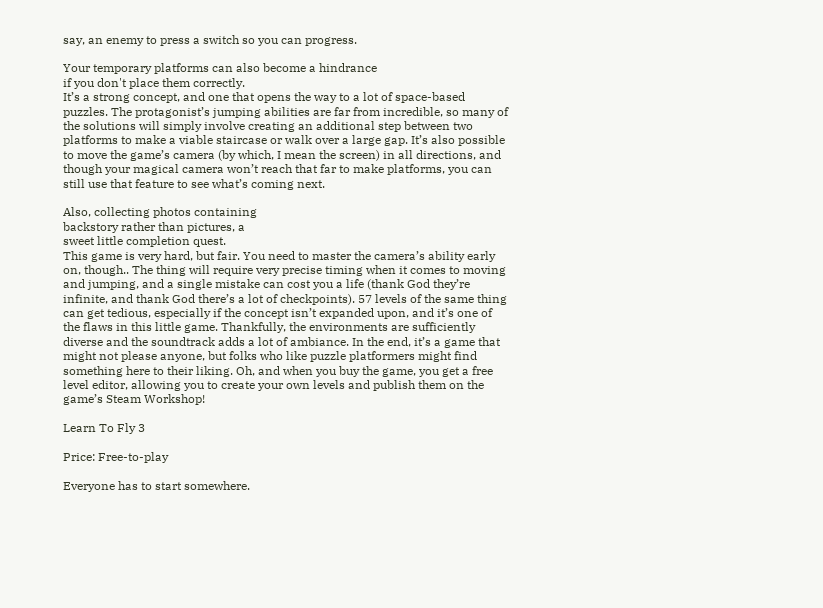say, an enemy to press a switch so you can progress.

Your temporary platforms can also become a hindrance
if you don't place them correctly.
It’s a strong concept, and one that opens the way to a lot of space-based puzzles. The protagonist’s jumping abilities are far from incredible, so many of the solutions will simply involve creating an additional step between two platforms to make a viable staircase or walk over a large gap. It’s also possible to move the game’s camera (by which, I mean the screen) in all directions, and though your magical camera won’t reach that far to make platforms, you can still use that feature to see what’s coming next.

Also, collecting photos containing
backstory rather than pictures, a
sweet little completion quest.
This game is very hard, but fair. You need to master the camera’s ability early on, though.. The thing will require very precise timing when it comes to moving and jumping, and a single mistake can cost you a life (thank God they’re infinite, and thank God there’s a lot of checkpoints). 57 levels of the same thing can get tedious, especially if the concept isn’t expanded upon, and it’s one of the flaws in this little game. Thankfully, the environments are sufficiently diverse and the soundtrack adds a lot of ambiance. In the end, it’s a game that might not please anyone, but folks who like puzzle platformers might find something here to their liking. Oh, and when you buy the game, you get a free level editor, allowing you to create your own levels and publish them on the game’s Steam Workshop!

Learn To Fly 3

Price: Free-to-play

Everyone has to start somewhere.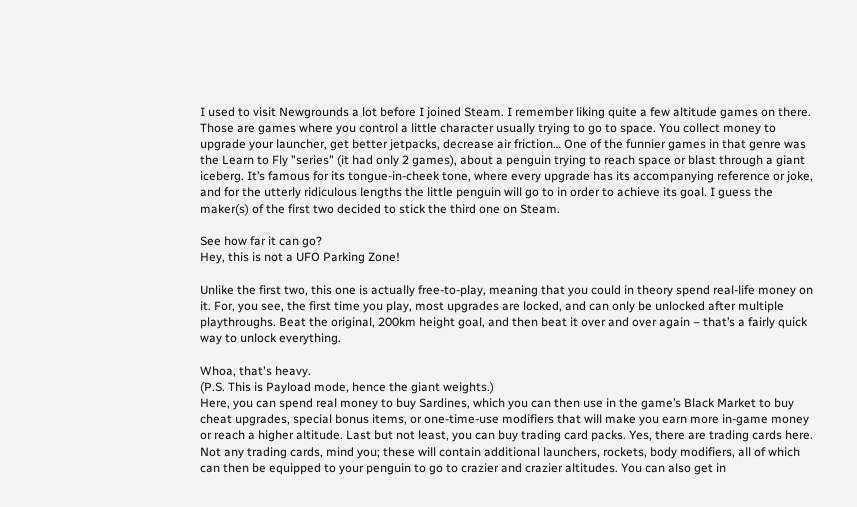I used to visit Newgrounds a lot before I joined Steam. I remember liking quite a few altitude games on there. Those are games where you control a little character usually trying to go to space. You collect money to upgrade your launcher, get better jetpacks, decrease air friction… One of the funnier games in that genre was the Learn to Fly "series" (it had only 2 games), about a penguin trying to reach space or blast through a giant iceberg. It’s famous for its tongue-in-cheek tone, where every upgrade has its accompanying reference or joke, and for the utterly ridiculous lengths the little penguin will go to in order to achieve its goal. I guess the maker(s) of the first two decided to stick the third one on Steam.

See how far it can go?
Hey, this is not a UFO Parking Zone!

Unlike the first two, this one is actually free-to-play, meaning that you could in theory spend real-life money on it. For, you see, the first time you play, most upgrades are locked, and can only be unlocked after multiple playthroughs. Beat the original, 200km height goal, and then beat it over and over again – that’s a fairly quick way to unlock everything.

Whoa, that's heavy.
(P.S. This is Payload mode, hence the giant weights.)
Here, you can spend real money to buy Sardines, which you can then use in the game’s Black Market to buy cheat upgrades, special bonus items, or one-time-use modifiers that will make you earn more in-game money or reach a higher altitude. Last but not least, you can buy trading card packs. Yes, there are trading cards here. Not any trading cards, mind you; these will contain additional launchers, rockets, body modifiers, all of which can then be equipped to your penguin to go to crazier and crazier altitudes. You can also get in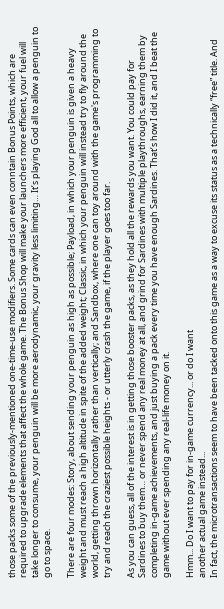those packs some of the previously-mentioned one-time-use modifiers. Some cards can even conntain Bonus Points, which are required to upgrade elements that affect the whole game. The Bonus Shop will make your launchers more efficient, your fuel will take longer to consume, your penguin will be more aerodynamic, your gravity less limiting… It’s playing God all to allow a penguin to go to space.

There are four modes: Story, about sending your penguin as high as possible; Payload, in which your penguin is given a heavy weight and must reach a high altitude in spite of the added weight; Classic, in which your penguin will instead try to fly around the world, getting thrown horizontally rather than vertically; and Sandbox, where one can toy around with the game's programming to try and reach the craziest possible heights - or utterly crash the game, if the player goes too far.

As you can guess, all of the interest is in getting those booster packs, as they hold all the rewards you want. You could pay for Sardines to buy them… or never spend any real money at all, and grind for Sardines with multiple playthroughs, earning them by completing in-game achievements, and just buying a pack every time you have enough Sardines. That’s how I did it, and I beat the game without ever spending any real-life money on it.

Hmm... Do I want to pay for in-game currency... or do I want
another actual game instead...
In fact, the microtransactions seem to have been tacked onto this game as a way to excuse its status as a technically “free” title. And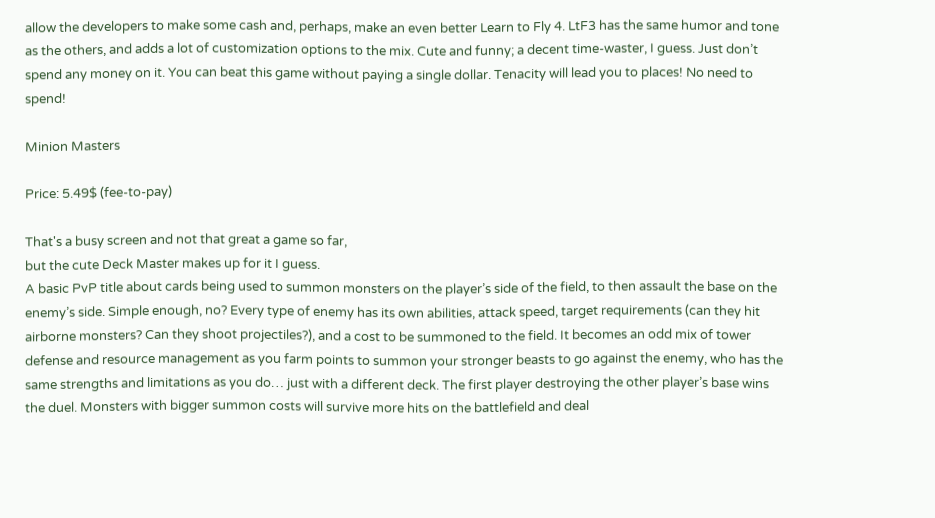allow the developers to make some cash and, perhaps, make an even better Learn to Fly 4. LtF3 has the same humor and tone as the others, and adds a lot of customization options to the mix. Cute and funny; a decent time-waster, I guess. Just don’t spend any money on it. You can beat this game without paying a single dollar. Tenacity will lead you to places! No need to spend!

Minion Masters

Price: 5.49$ (fee-to-pay)

That's a busy screen and not that great a game so far,
but the cute Deck Master makes up for it I guess.
A basic PvP title about cards being used to summon monsters on the player’s side of the field, to then assault the base on the enemy’s side. Simple enough, no? Every type of enemy has its own abilities, attack speed, target requirements (can they hit airborne monsters? Can they shoot projectiles?), and a cost to be summoned to the field. It becomes an odd mix of tower defense and resource management as you farm points to summon your stronger beasts to go against the enemy, who has the same strengths and limitations as you do… just with a different deck. The first player destroying the other player’s base wins the duel. Monsters with bigger summon costs will survive more hits on the battlefield and deal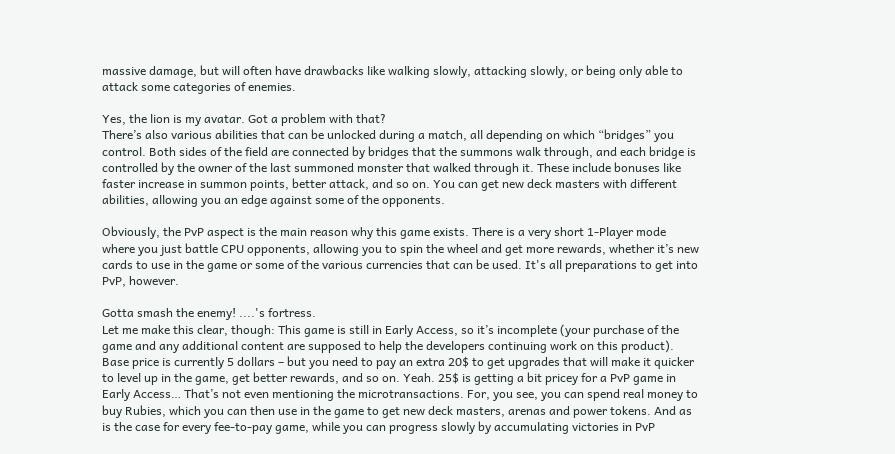massive damage, but will often have drawbacks like walking slowly, attacking slowly, or being only able to attack some categories of enemies.

Yes, the lion is my avatar. Got a problem with that?
There’s also various abilities that can be unlocked during a match, all depending on which “bridges” you control. Both sides of the field are connected by bridges that the summons walk through, and each bridge is controlled by the owner of the last summoned monster that walked through it. These include bonuses like faster increase in summon points, better attack, and so on. You can get new deck masters with different abilities, allowing you an edge against some of the opponents.

Obviously, the PvP aspect is the main reason why this game exists. There is a very short 1-Player mode where you just battle CPU opponents, allowing you to spin the wheel and get more rewards, whether it’s new cards to use in the game or some of the various currencies that can be used. It's all preparations to get into PvP, however.

Gotta smash the enemy! ....'s fortress.
Let me make this clear, though: This game is still in Early Access, so it’s incomplete (your purchase of the game and any additional content are supposed to help the developers continuing work on this product). Base price is currently 5 dollars – but you need to pay an extra 20$ to get upgrades that will make it quicker to level up in the game, get better rewards, and so on. Yeah. 25$ is getting a bit pricey for a PvP game in Early Access… That’s not even mentioning the microtransactions. For, you see, you can spend real money to buy Rubies, which you can then use in the game to get new deck masters, arenas and power tokens. And as is the case for every fee-to-pay game, while you can progress slowly by accumulating victories in PvP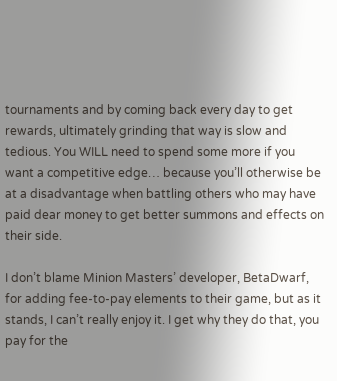tournaments and by coming back every day to get rewards, ultimately grinding that way is slow and tedious. You WILL need to spend some more if you want a competitive edge… because you’ll otherwise be at a disadvantage when battling others who may have paid dear money to get better summons and effects on their side.

I don’t blame Minion Masters’ developer, BetaDwarf, for adding fee-to-pay elements to their game, but as it stands, I can’t really enjoy it. I get why they do that, you pay for the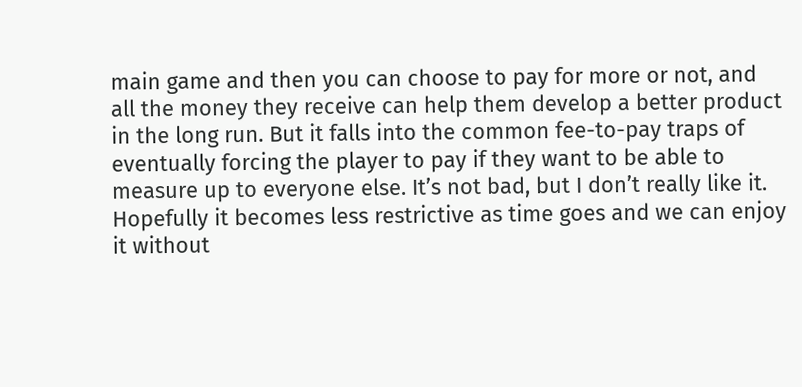main game and then you can choose to pay for more or not, and all the money they receive can help them develop a better product in the long run. But it falls into the common fee-to-pay traps of eventually forcing the player to pay if they want to be able to measure up to everyone else. It’s not bad, but I don’t really like it. Hopefully it becomes less restrictive as time goes and we can enjoy it without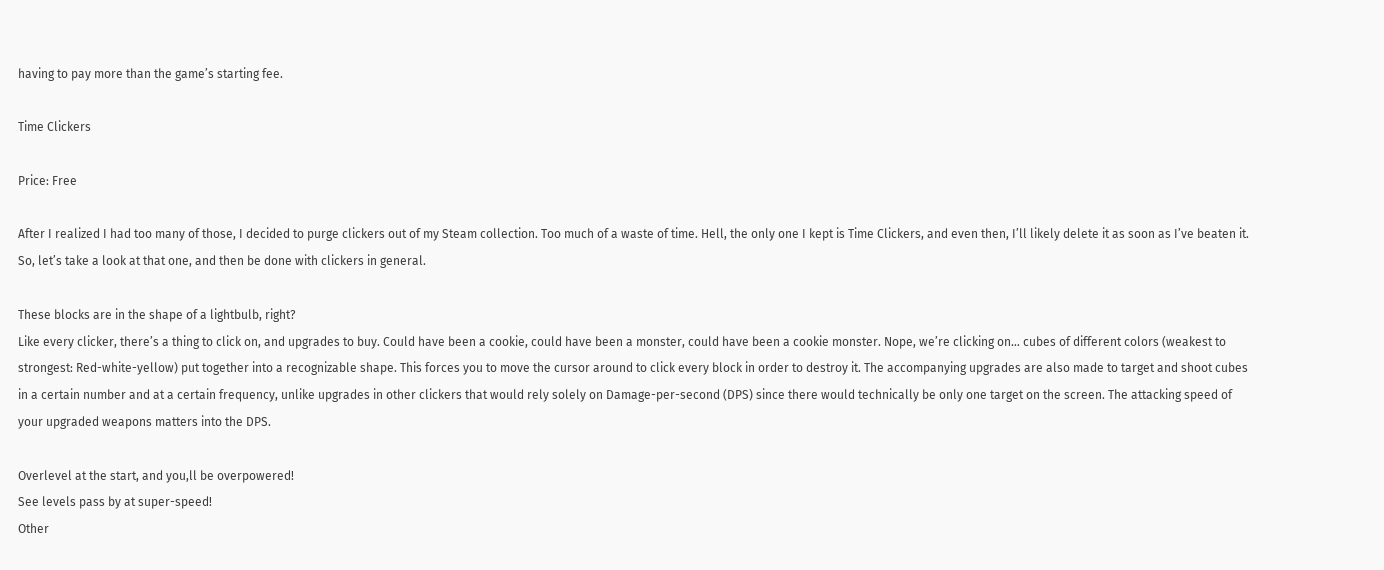having to pay more than the game’s starting fee.

Time Clickers

Price: Free

After I realized I had too many of those, I decided to purge clickers out of my Steam collection. Too much of a waste of time. Hell, the only one I kept is Time Clickers, and even then, I’ll likely delete it as soon as I’ve beaten it. So, let’s take a look at that one, and then be done with clickers in general.

These blocks are in the shape of a lightbulb, right?
Like every clicker, there’s a thing to click on, and upgrades to buy. Could have been a cookie, could have been a monster, could have been a cookie monster. Nope, we’re clicking on… cubes of different colors (weakest to strongest: Red-white-yellow) put together into a recognizable shape. This forces you to move the cursor around to click every block in order to destroy it. The accompanying upgrades are also made to target and shoot cubes in a certain number and at a certain frequency, unlike upgrades in other clickers that would rely solely on Damage-per-second (DPS) since there would technically be only one target on the screen. The attacking speed of your upgraded weapons matters into the DPS.

Overlevel at the start, and you,ll be overpowered!
See levels pass by at super-speed!
Other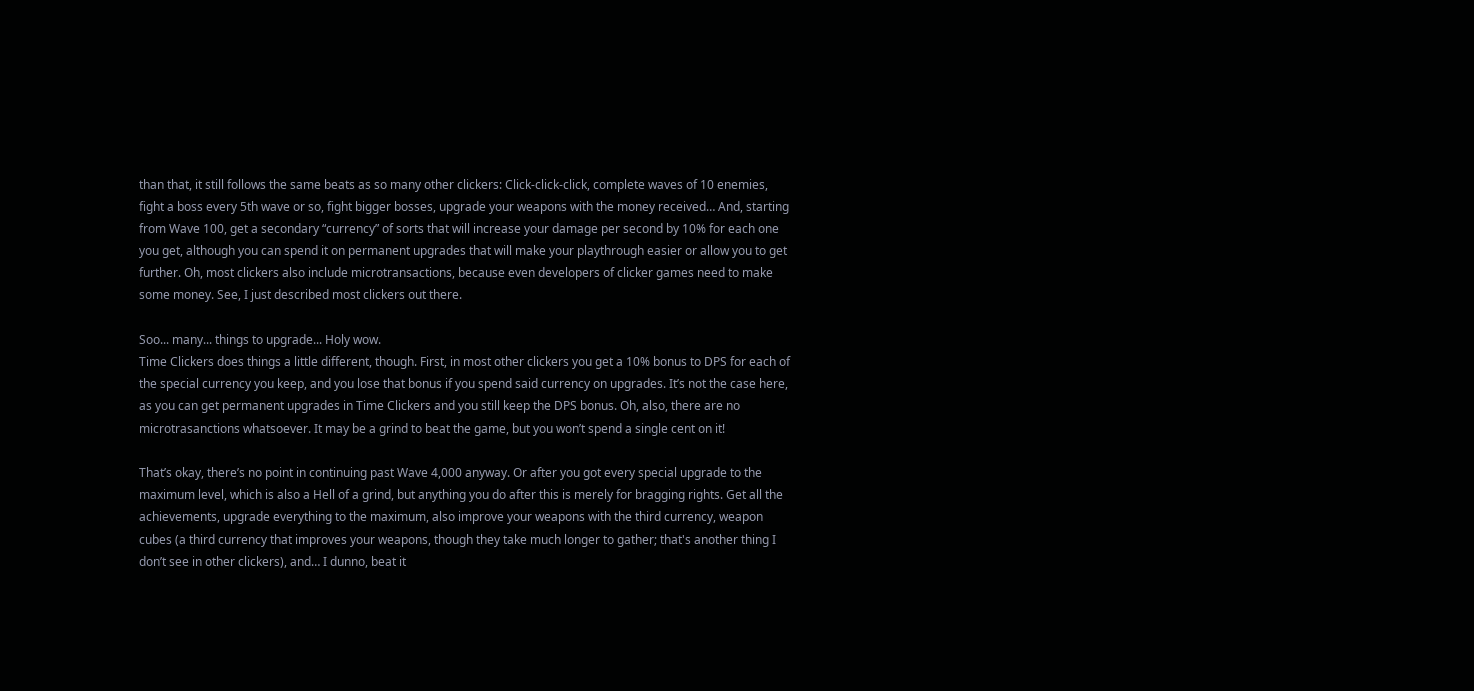than that, it still follows the same beats as so many other clickers: Click-click-click, complete waves of 10 enemies, fight a boss every 5th wave or so, fight bigger bosses, upgrade your weapons with the money received… And, starting from Wave 100, get a secondary “currency” of sorts that will increase your damage per second by 10% for each one you get, although you can spend it on permanent upgrades that will make your playthrough easier or allow you to get further. Oh, most clickers also include microtransactions, because even developers of clicker games need to make some money. See, I just described most clickers out there.

Soo... many... things to upgrade... Holy wow.
Time Clickers does things a little different, though. First, in most other clickers you get a 10% bonus to DPS for each of the special currency you keep, and you lose that bonus if you spend said currency on upgrades. It’s not the case here, as you can get permanent upgrades in Time Clickers and you still keep the DPS bonus. Oh, also, there are no microtrasanctions whatsoever. It may be a grind to beat the game, but you won’t spend a single cent on it!

That’s okay, there’s no point in continuing past Wave 4,000 anyway. Or after you got every special upgrade to the maximum level, which is also a Hell of a grind, but anything you do after this is merely for bragging rights. Get all the achievements, upgrade everything to the maximum, also improve your weapons with the third currency, weapon cubes (a third currency that improves your weapons, though they take much longer to gather; that's another thing I don’t see in other clickers), and… I dunno, beat it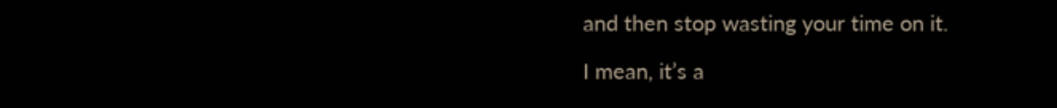and then stop wasting your time on it.

I mean, it’s a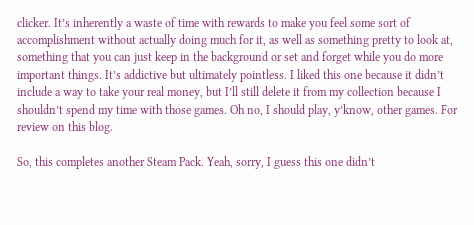clicker. It’s inherently a waste of time with rewards to make you feel some sort of accomplishment without actually doing much for it, as well as something pretty to look at, something that you can just keep in the background or set and forget while you do more important things. It’s addictive but ultimately pointless. I liked this one because it didn’t include a way to take your real money, but I’ll still delete it from my collection because I shouldn’t spend my time with those games. Oh no, I should play, y’know, other games. For review on this blog.

So, this completes another Steam Pack. Yeah, sorry, I guess this one didn’t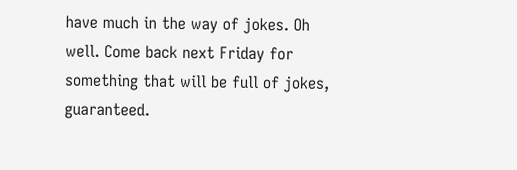have much in the way of jokes. Oh well. Come back next Friday for something that will be full of jokes, guaranteed.